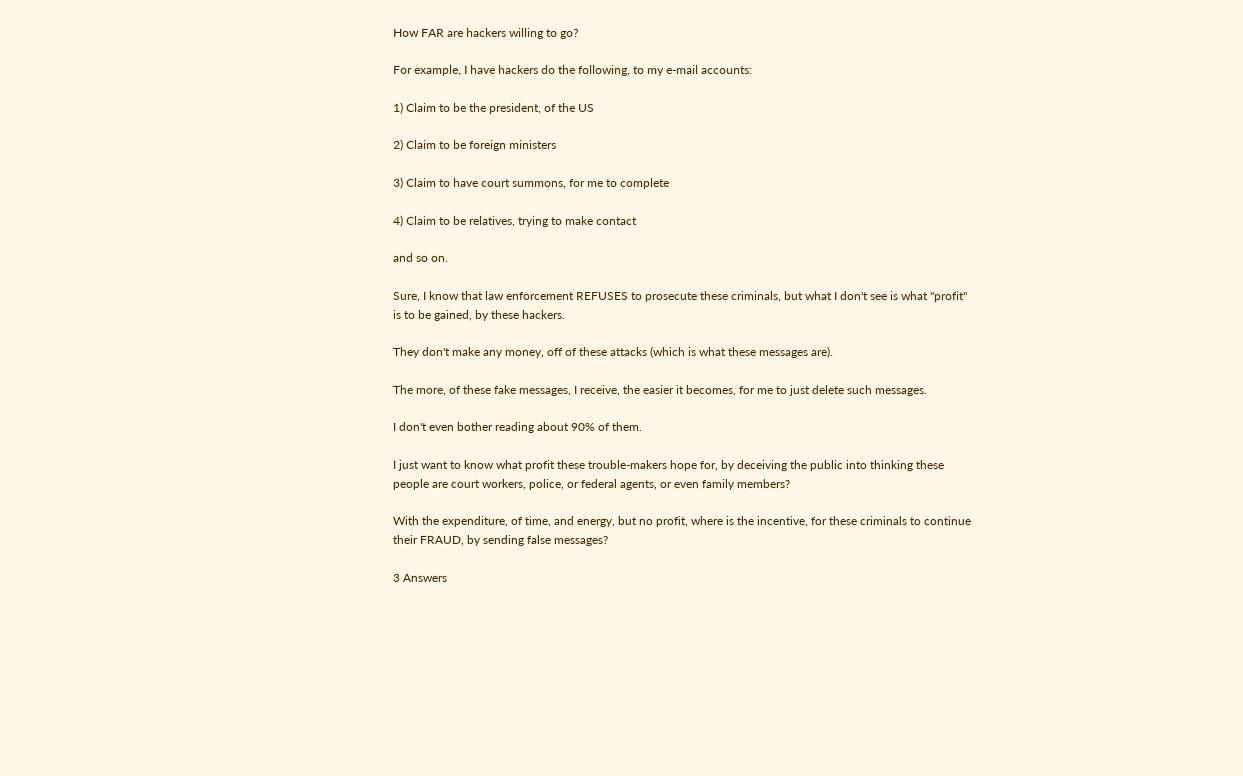How FAR are hackers willing to go?

For example, I have hackers do the following, to my e-mail accounts:

1) Claim to be the president, of the US

2) Claim to be foreign ministers

3) Claim to have court summons, for me to complete

4) Claim to be relatives, trying to make contact

and so on.

Sure, I know that law enforcement REFUSES to prosecute these criminals, but what I don't see is what "profit" is to be gained, by these hackers.

They don't make any money, off of these attacks (which is what these messages are).

The more, of these fake messages, I receive, the easier it becomes, for me to just delete such messages.

I don't even bother reading about 90% of them.

I just want to know what profit these trouble-makers hope for, by deceiving the public into thinking these people are court workers, police, or federal agents, or even family members?

With the expenditure, of time, and energy, but no profit, where is the incentive, for these criminals to continue their FRAUD, by sending false messages?

3 Answers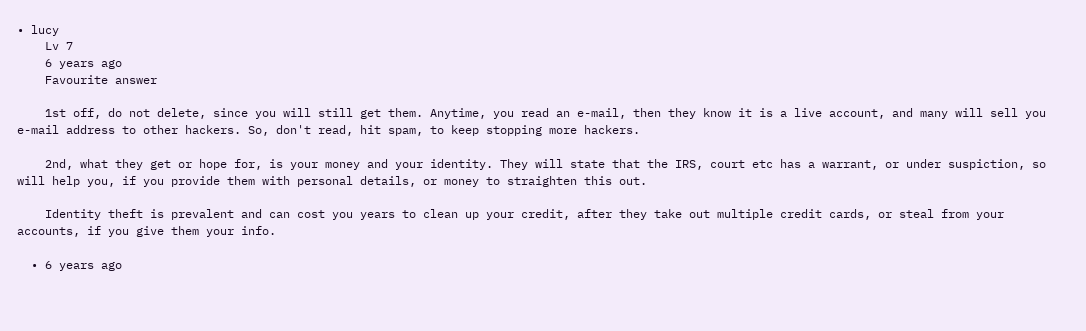• lucy
    Lv 7
    6 years ago
    Favourite answer

    1st off, do not delete, since you will still get them. Anytime, you read an e-mail, then they know it is a live account, and many will sell you e-mail address to other hackers. So, don't read, hit spam, to keep stopping more hackers.

    2nd, what they get or hope for, is your money and your identity. They will state that the IRS, court etc has a warrant, or under suspiction, so will help you, if you provide them with personal details, or money to straighten this out.

    Identity theft is prevalent and can cost you years to clean up your credit, after they take out multiple credit cards, or steal from your accounts, if you give them your info.

  • 6 years ago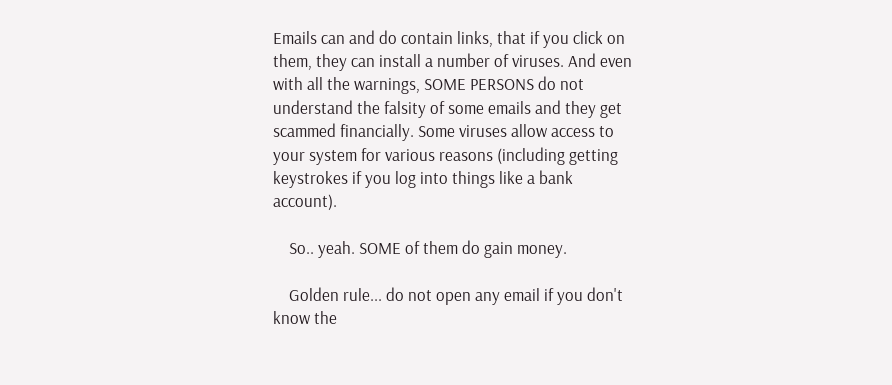Emails can and do contain links, that if you click on them, they can install a number of viruses. And even with all the warnings, SOME PERSONS do not understand the falsity of some emails and they get scammed financially. Some viruses allow access to your system for various reasons (including getting keystrokes if you log into things like a bank account).

    So.. yeah. SOME of them do gain money.

    Golden rule... do not open any email if you don't know the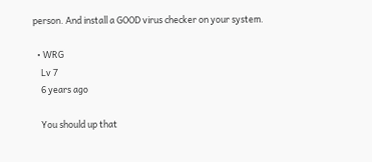person. And install a GOOD virus checker on your system.

  • WRG
    Lv 7
    6 years ago

    You should up that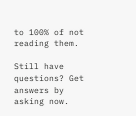to 100% of not reading them.

Still have questions? Get answers by asking now.